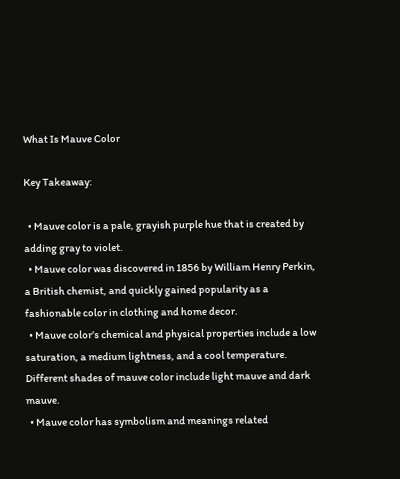What Is Mauve Color

Key Takeaway:

  • Mauve color is a pale, grayish purple hue that is created by adding gray to violet.
  • Mauve color was discovered in 1856 by William Henry Perkin, a British chemist, and quickly gained popularity as a fashionable color in clothing and home decor.
  • Mauve color’s chemical and physical properties include a low saturation, a medium lightness, and a cool temperature. Different shades of mauve color include light mauve and dark mauve.
  • Mauve color has symbolism and meanings related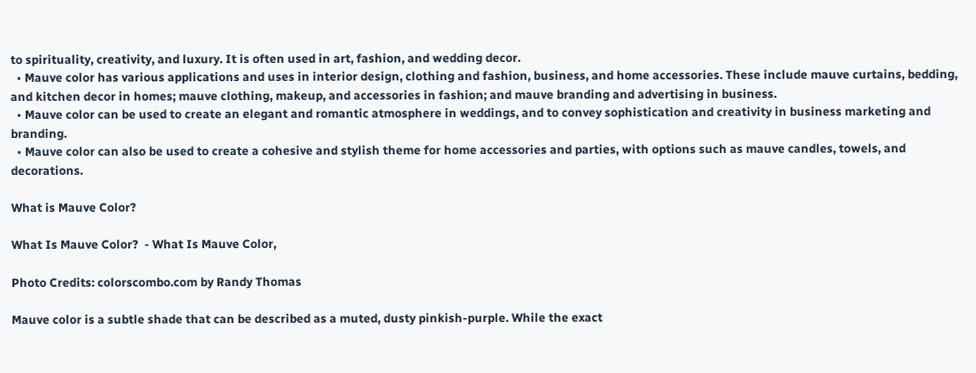to spirituality, creativity, and luxury. It is often used in art, fashion, and wedding decor.
  • Mauve color has various applications and uses in interior design, clothing and fashion, business, and home accessories. These include mauve curtains, bedding, and kitchen decor in homes; mauve clothing, makeup, and accessories in fashion; and mauve branding and advertising in business.
  • Mauve color can be used to create an elegant and romantic atmosphere in weddings, and to convey sophistication and creativity in business marketing and branding.
  • Mauve color can also be used to create a cohesive and stylish theme for home accessories and parties, with options such as mauve candles, towels, and decorations.

What is Mauve Color?

What Is Mauve Color?  - What Is Mauve Color,

Photo Credits: colorscombo.com by Randy Thomas

Mauve color is a subtle shade that can be described as a muted, dusty pinkish-purple. While the exact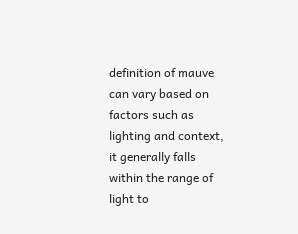definition of mauve can vary based on factors such as lighting and context, it generally falls within the range of light to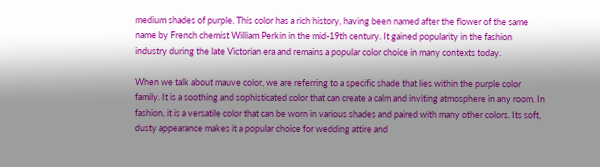medium shades of purple. This color has a rich history, having been named after the flower of the same name by French chemist William Perkin in the mid-19th century. It gained popularity in the fashion industry during the late Victorian era and remains a popular color choice in many contexts today.

When we talk about mauve color, we are referring to a specific shade that lies within the purple color family. It is a soothing and sophisticated color that can create a calm and inviting atmosphere in any room. In fashion, it is a versatile color that can be worn in various shades and paired with many other colors. Its soft, dusty appearance makes it a popular choice for wedding attire and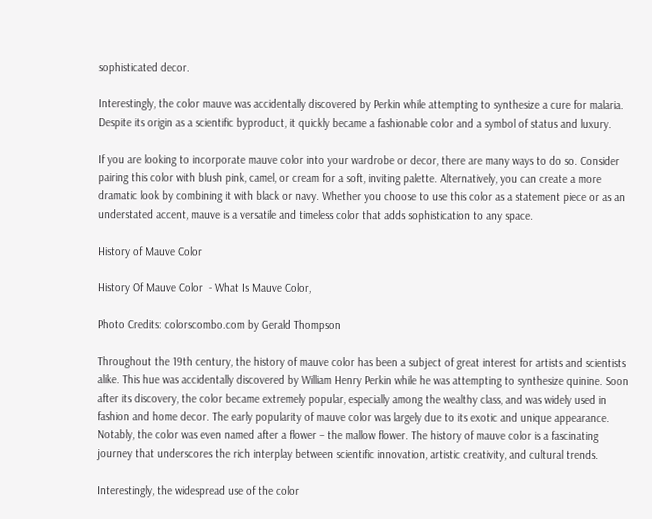sophisticated decor.

Interestingly, the color mauve was accidentally discovered by Perkin while attempting to synthesize a cure for malaria. Despite its origin as a scientific byproduct, it quickly became a fashionable color and a symbol of status and luxury.

If you are looking to incorporate mauve color into your wardrobe or decor, there are many ways to do so. Consider pairing this color with blush pink, camel, or cream for a soft, inviting palette. Alternatively, you can create a more dramatic look by combining it with black or navy. Whether you choose to use this color as a statement piece or as an understated accent, mauve is a versatile and timeless color that adds sophistication to any space.

History of Mauve Color

History Of Mauve Color  - What Is Mauve Color,

Photo Credits: colorscombo.com by Gerald Thompson

Throughout the 19th century, the history of mauve color has been a subject of great interest for artists and scientists alike. This hue was accidentally discovered by William Henry Perkin while he was attempting to synthesize quinine. Soon after its discovery, the color became extremely popular, especially among the wealthy class, and was widely used in fashion and home decor. The early popularity of mauve color was largely due to its exotic and unique appearance. Notably, the color was even named after a flower – the mallow flower. The history of mauve color is a fascinating journey that underscores the rich interplay between scientific innovation, artistic creativity, and cultural trends.

Interestingly, the widespread use of the color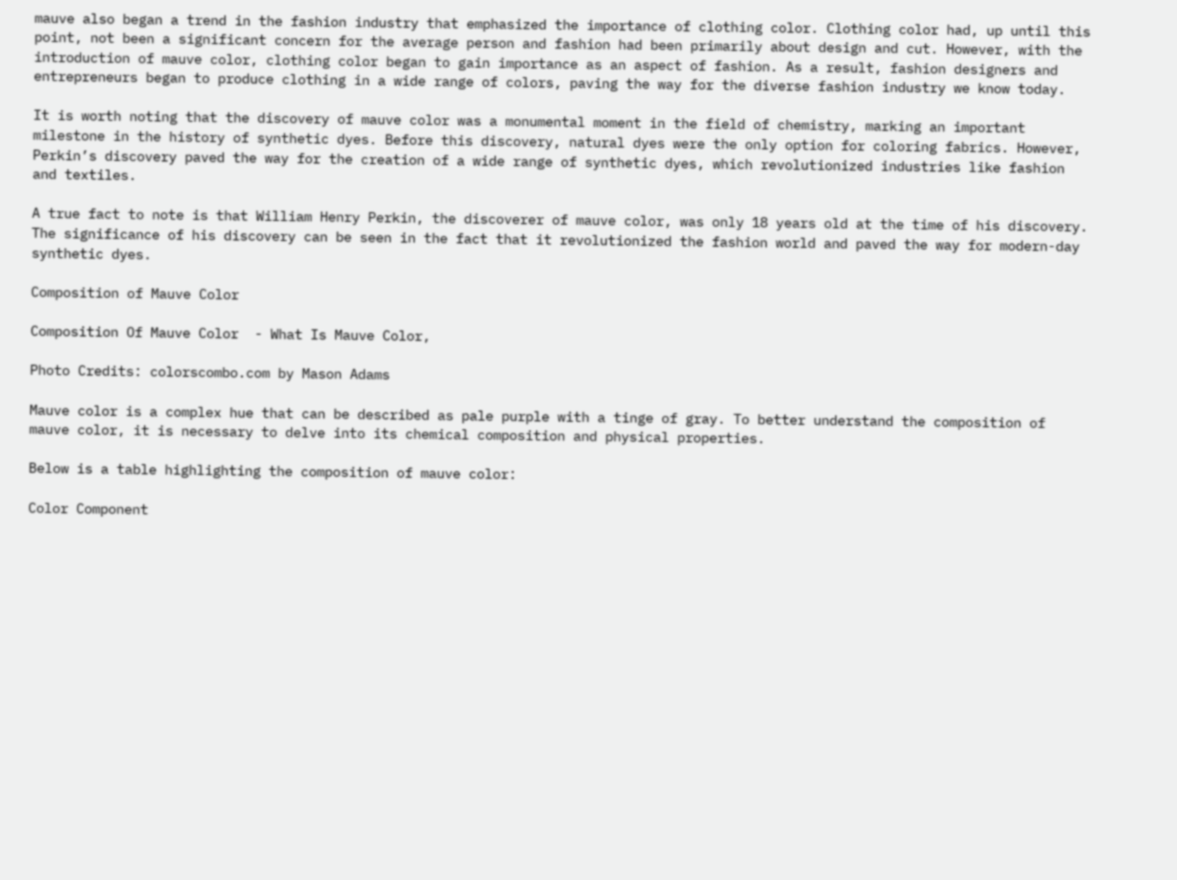mauve also began a trend in the fashion industry that emphasized the importance of clothing color. Clothing color had, up until this point, not been a significant concern for the average person and fashion had been primarily about design and cut. However, with the introduction of mauve color, clothing color began to gain importance as an aspect of fashion. As a result, fashion designers and entrepreneurs began to produce clothing in a wide range of colors, paving the way for the diverse fashion industry we know today.

It is worth noting that the discovery of mauve color was a monumental moment in the field of chemistry, marking an important milestone in the history of synthetic dyes. Before this discovery, natural dyes were the only option for coloring fabrics. However, Perkin’s discovery paved the way for the creation of a wide range of synthetic dyes, which revolutionized industries like fashion and textiles.

A true fact to note is that William Henry Perkin, the discoverer of mauve color, was only 18 years old at the time of his discovery. The significance of his discovery can be seen in the fact that it revolutionized the fashion world and paved the way for modern-day synthetic dyes.

Composition of Mauve Color

Composition Of Mauve Color  - What Is Mauve Color,

Photo Credits: colorscombo.com by Mason Adams

Mauve color is a complex hue that can be described as pale purple with a tinge of gray. To better understand the composition of mauve color, it is necessary to delve into its chemical composition and physical properties.

Below is a table highlighting the composition of mauve color:

Color Component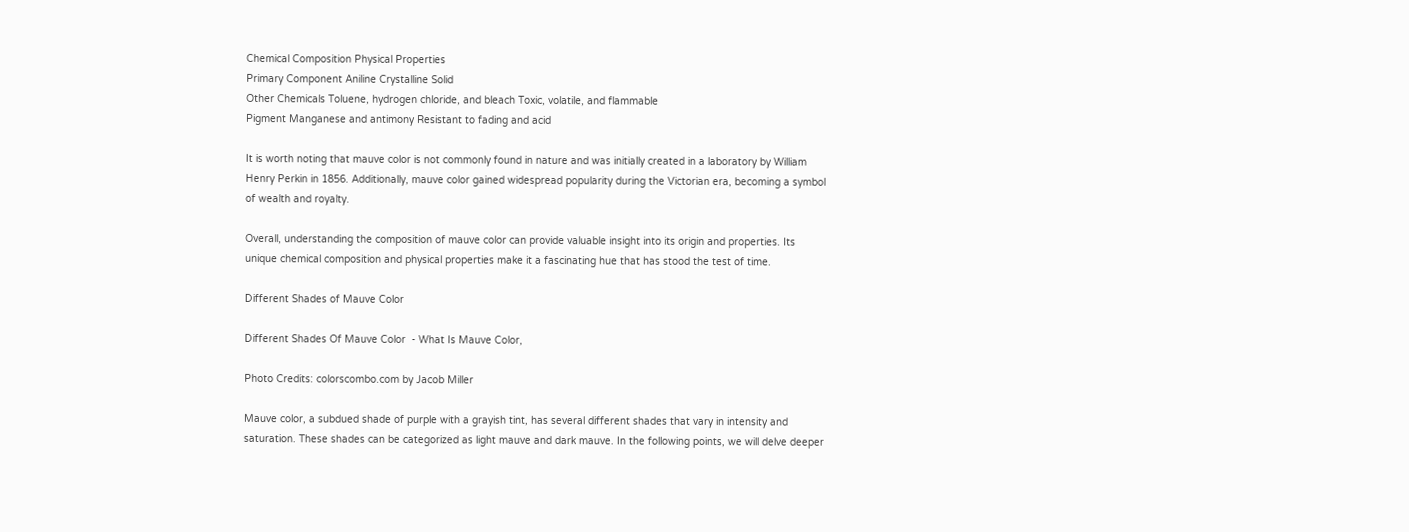Chemical Composition Physical Properties
Primary Component Aniline Crystalline Solid
Other Chemicals Toluene, hydrogen chloride, and bleach Toxic, volatile, and flammable
Pigment Manganese and antimony Resistant to fading and acid

It is worth noting that mauve color is not commonly found in nature and was initially created in a laboratory by William Henry Perkin in 1856. Additionally, mauve color gained widespread popularity during the Victorian era, becoming a symbol of wealth and royalty.

Overall, understanding the composition of mauve color can provide valuable insight into its origin and properties. Its unique chemical composition and physical properties make it a fascinating hue that has stood the test of time.

Different Shades of Mauve Color

Different Shades Of Mauve Color  - What Is Mauve Color,

Photo Credits: colorscombo.com by Jacob Miller

Mauve color, a subdued shade of purple with a grayish tint, has several different shades that vary in intensity and saturation. These shades can be categorized as light mauve and dark mauve. In the following points, we will delve deeper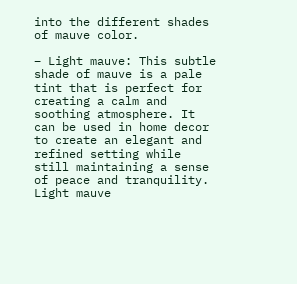into the different shades of mauve color.

– Light mauve: This subtle shade of mauve is a pale tint that is perfect for creating a calm and soothing atmosphere. It can be used in home decor to create an elegant and refined setting while still maintaining a sense of peace and tranquility. Light mauve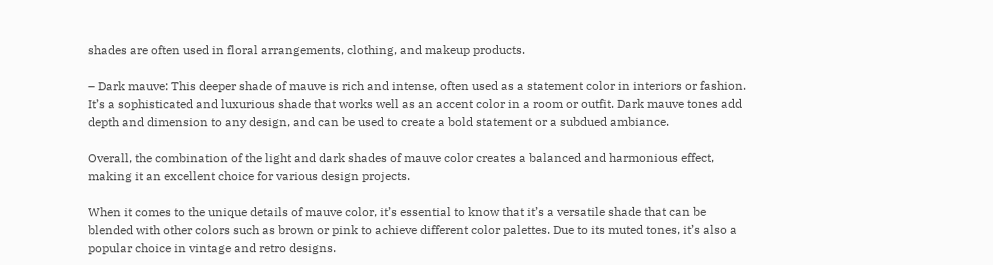shades are often used in floral arrangements, clothing, and makeup products.

– Dark mauve: This deeper shade of mauve is rich and intense, often used as a statement color in interiors or fashion. It’s a sophisticated and luxurious shade that works well as an accent color in a room or outfit. Dark mauve tones add depth and dimension to any design, and can be used to create a bold statement or a subdued ambiance.

Overall, the combination of the light and dark shades of mauve color creates a balanced and harmonious effect, making it an excellent choice for various design projects.

When it comes to the unique details of mauve color, it’s essential to know that it’s a versatile shade that can be blended with other colors such as brown or pink to achieve different color palettes. Due to its muted tones, it’s also a popular choice in vintage and retro designs.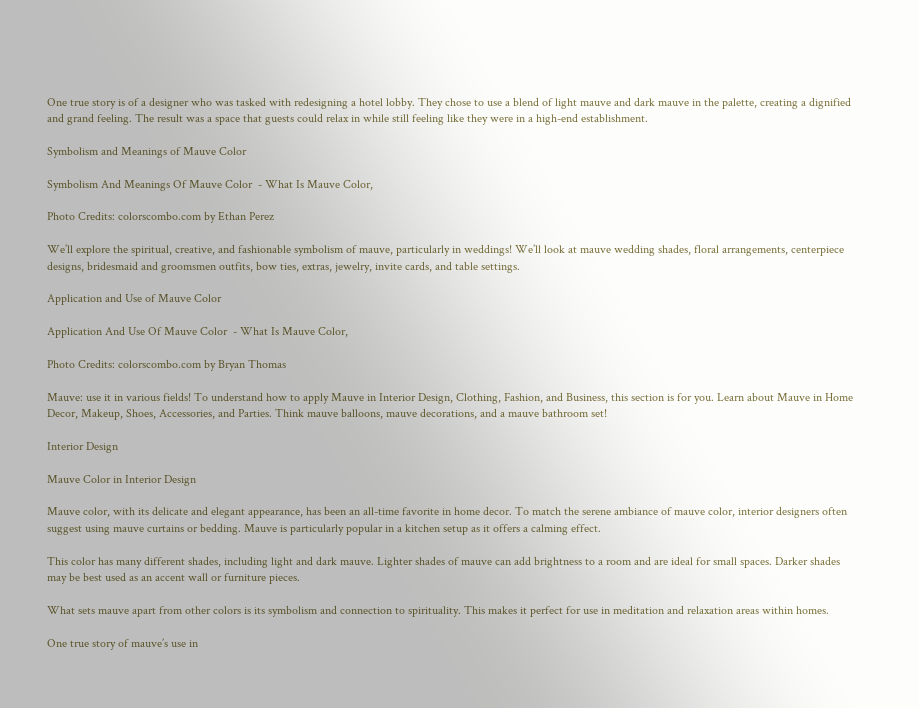One true story is of a designer who was tasked with redesigning a hotel lobby. They chose to use a blend of light mauve and dark mauve in the palette, creating a dignified and grand feeling. The result was a space that guests could relax in while still feeling like they were in a high-end establishment.

Symbolism and Meanings of Mauve Color

Symbolism And Meanings Of Mauve Color  - What Is Mauve Color,

Photo Credits: colorscombo.com by Ethan Perez

We’ll explore the spiritual, creative, and fashionable symbolism of mauve, particularly in weddings! We’ll look at mauve wedding shades, floral arrangements, centerpiece designs, bridesmaid and groomsmen outfits, bow ties, extras, jewelry, invite cards, and table settings.

Application and Use of Mauve Color

Application And Use Of Mauve Color  - What Is Mauve Color,

Photo Credits: colorscombo.com by Bryan Thomas

Mauve: use it in various fields! To understand how to apply Mauve in Interior Design, Clothing, Fashion, and Business, this section is for you. Learn about Mauve in Home Decor, Makeup, Shoes, Accessories, and Parties. Think mauve balloons, mauve decorations, and a mauve bathroom set!

Interior Design

Mauve Color in Interior Design

Mauve color, with its delicate and elegant appearance, has been an all-time favorite in home decor. To match the serene ambiance of mauve color, interior designers often suggest using mauve curtains or bedding. Mauve is particularly popular in a kitchen setup as it offers a calming effect.

This color has many different shades, including light and dark mauve. Lighter shades of mauve can add brightness to a room and are ideal for small spaces. Darker shades may be best used as an accent wall or furniture pieces.

What sets mauve apart from other colors is its symbolism and connection to spirituality. This makes it perfect for use in meditation and relaxation areas within homes.

One true story of mauve’s use in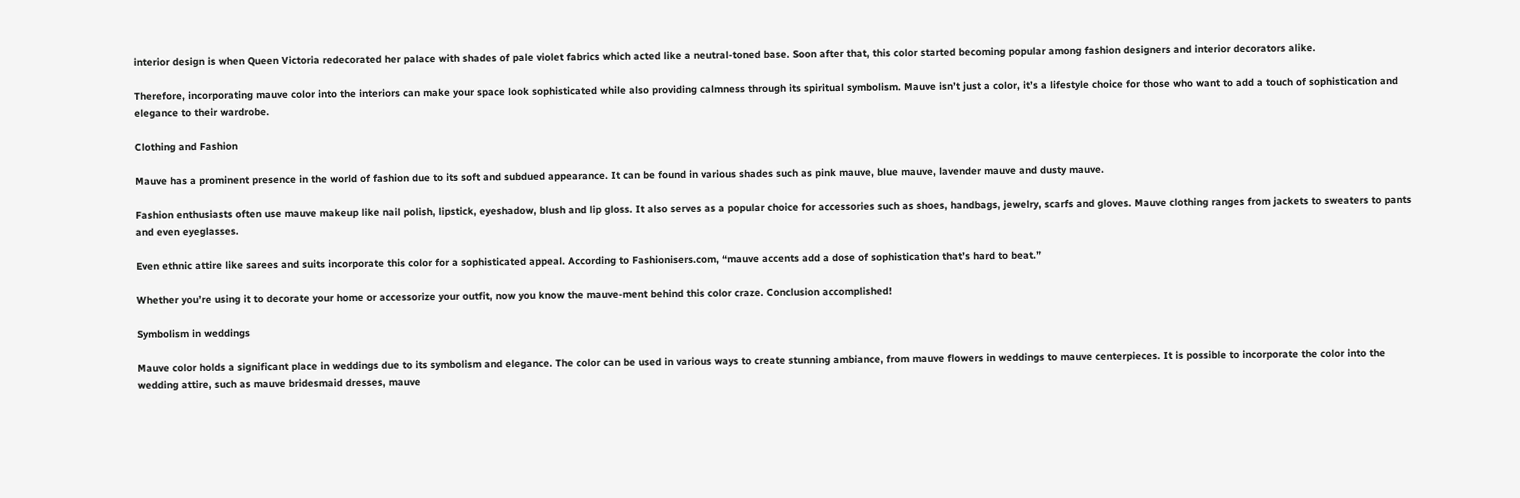interior design is when Queen Victoria redecorated her palace with shades of pale violet fabrics which acted like a neutral-toned base. Soon after that, this color started becoming popular among fashion designers and interior decorators alike.

Therefore, incorporating mauve color into the interiors can make your space look sophisticated while also providing calmness through its spiritual symbolism. Mauve isn’t just a color, it’s a lifestyle choice for those who want to add a touch of sophistication and elegance to their wardrobe.

Clothing and Fashion

Mauve has a prominent presence in the world of fashion due to its soft and subdued appearance. It can be found in various shades such as pink mauve, blue mauve, lavender mauve and dusty mauve.

Fashion enthusiasts often use mauve makeup like nail polish, lipstick, eyeshadow, blush and lip gloss. It also serves as a popular choice for accessories such as shoes, handbags, jewelry, scarfs and gloves. Mauve clothing ranges from jackets to sweaters to pants and even eyeglasses.

Even ethnic attire like sarees and suits incorporate this color for a sophisticated appeal. According to Fashionisers.com, “mauve accents add a dose of sophistication that’s hard to beat.”

Whether you’re using it to decorate your home or accessorize your outfit, now you know the mauve-ment behind this color craze. Conclusion accomplished!

Symbolism in weddings

Mauve color holds a significant place in weddings due to its symbolism and elegance. The color can be used in various ways to create stunning ambiance, from mauve flowers in weddings to mauve centerpieces. It is possible to incorporate the color into the wedding attire, such as mauve bridesmaid dresses, mauve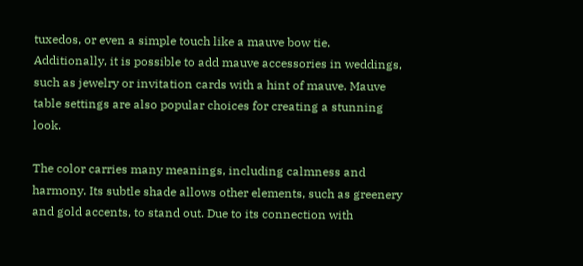tuxedos, or even a simple touch like a mauve bow tie. Additionally, it is possible to add mauve accessories in weddings, such as jewelry or invitation cards with a hint of mauve. Mauve table settings are also popular choices for creating a stunning look.

The color carries many meanings, including calmness and harmony. Its subtle shade allows other elements, such as greenery and gold accents, to stand out. Due to its connection with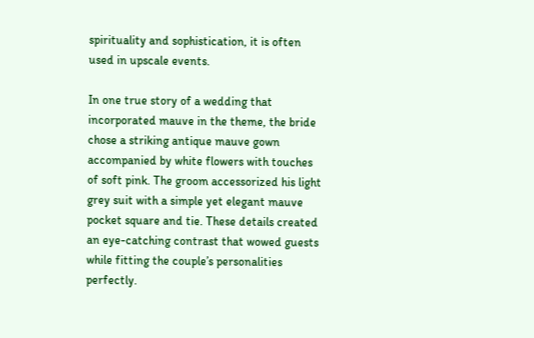spirituality and sophistication, it is often used in upscale events.

In one true story of a wedding that incorporated mauve in the theme, the bride chose a striking antique mauve gown accompanied by white flowers with touches of soft pink. The groom accessorized his light grey suit with a simple yet elegant mauve pocket square and tie. These details created an eye-catching contrast that wowed guests while fitting the couple’s personalities perfectly.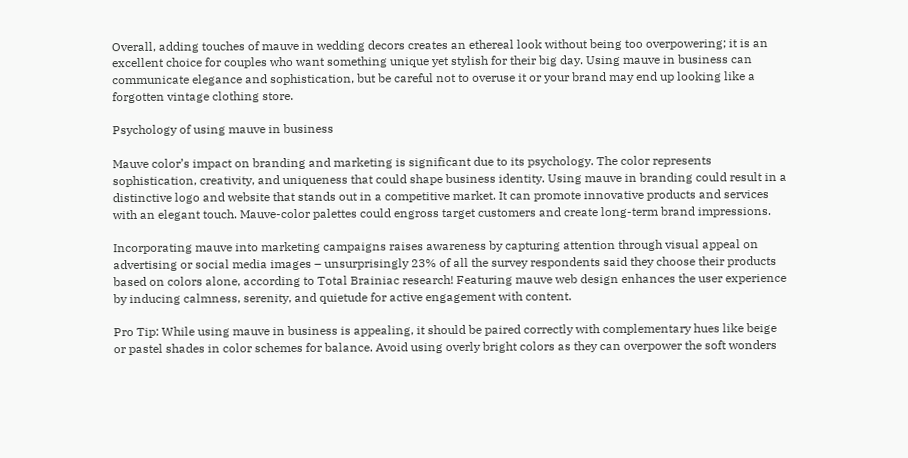Overall, adding touches of mauve in wedding decors creates an ethereal look without being too overpowering; it is an excellent choice for couples who want something unique yet stylish for their big day. Using mauve in business can communicate elegance and sophistication, but be careful not to overuse it or your brand may end up looking like a forgotten vintage clothing store.

Psychology of using mauve in business

Mauve color’s impact on branding and marketing is significant due to its psychology. The color represents sophistication, creativity, and uniqueness that could shape business identity. Using mauve in branding could result in a distinctive logo and website that stands out in a competitive market. It can promote innovative products and services with an elegant touch. Mauve-color palettes could engross target customers and create long-term brand impressions.

Incorporating mauve into marketing campaigns raises awareness by capturing attention through visual appeal on advertising or social media images – unsurprisingly 23% of all the survey respondents said they choose their products based on colors alone, according to Total Brainiac research! Featuring mauve web design enhances the user experience by inducing calmness, serenity, and quietude for active engagement with content.

Pro Tip: While using mauve in business is appealing, it should be paired correctly with complementary hues like beige or pastel shades in color schemes for balance. Avoid using overly bright colors as they can overpower the soft wonders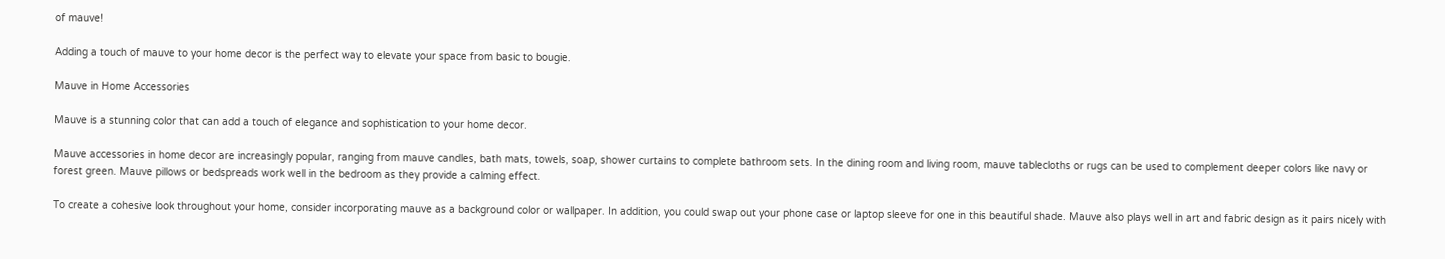of mauve!

Adding a touch of mauve to your home decor is the perfect way to elevate your space from basic to bougie.

Mauve in Home Accessories

Mauve is a stunning color that can add a touch of elegance and sophistication to your home decor.

Mauve accessories in home decor are increasingly popular, ranging from mauve candles, bath mats, towels, soap, shower curtains to complete bathroom sets. In the dining room and living room, mauve tablecloths or rugs can be used to complement deeper colors like navy or forest green. Mauve pillows or bedspreads work well in the bedroom as they provide a calming effect.

To create a cohesive look throughout your home, consider incorporating mauve as a background color or wallpaper. In addition, you could swap out your phone case or laptop sleeve for one in this beautiful shade. Mauve also plays well in art and fabric design as it pairs nicely with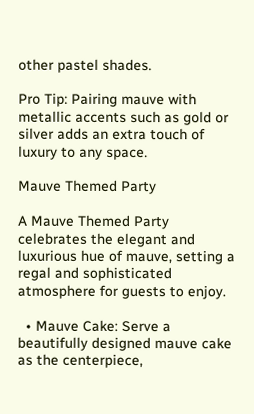other pastel shades.

Pro Tip: Pairing mauve with metallic accents such as gold or silver adds an extra touch of luxury to any space.

Mauve Themed Party

A Mauve Themed Party celebrates the elegant and luxurious hue of mauve, setting a regal and sophisticated atmosphere for guests to enjoy.

  • Mauve Cake: Serve a beautifully designed mauve cake as the centerpiece,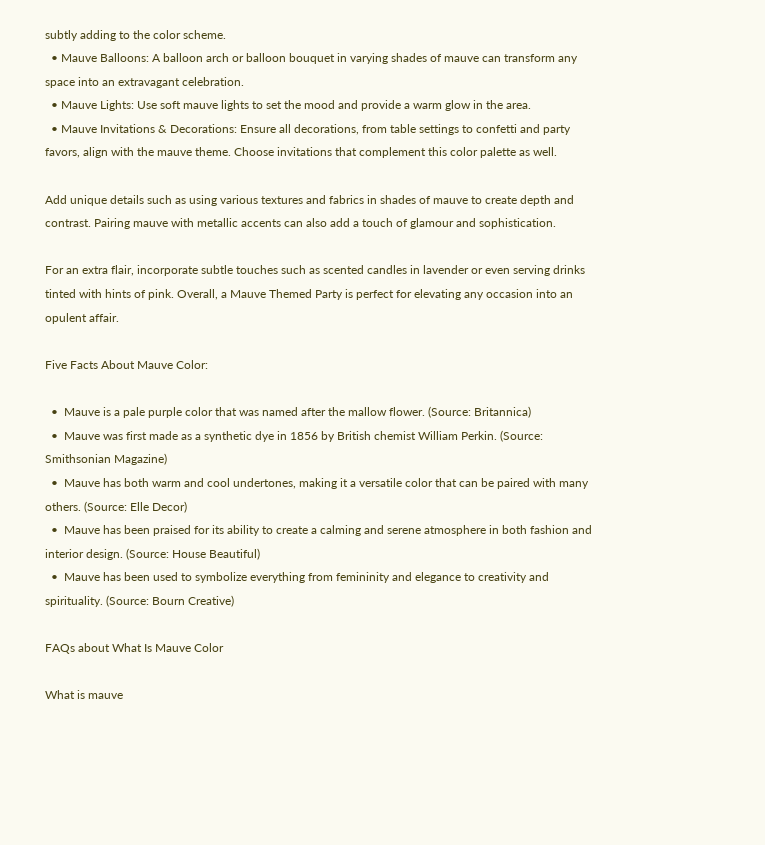subtly adding to the color scheme.
  • Mauve Balloons: A balloon arch or balloon bouquet in varying shades of mauve can transform any space into an extravagant celebration.
  • Mauve Lights: Use soft mauve lights to set the mood and provide a warm glow in the area.
  • Mauve Invitations & Decorations: Ensure all decorations, from table settings to confetti and party favors, align with the mauve theme. Choose invitations that complement this color palette as well.

Add unique details such as using various textures and fabrics in shades of mauve to create depth and contrast. Pairing mauve with metallic accents can also add a touch of glamour and sophistication.

For an extra flair, incorporate subtle touches such as scented candles in lavender or even serving drinks tinted with hints of pink. Overall, a Mauve Themed Party is perfect for elevating any occasion into an opulent affair.

Five Facts About Mauve Color:

  •  Mauve is a pale purple color that was named after the mallow flower. (Source: Britannica)
  •  Mauve was first made as a synthetic dye in 1856 by British chemist William Perkin. (Source: Smithsonian Magazine)
  •  Mauve has both warm and cool undertones, making it a versatile color that can be paired with many others. (Source: Elle Decor)
  •  Mauve has been praised for its ability to create a calming and serene atmosphere in both fashion and interior design. (Source: House Beautiful)
  •  Mauve has been used to symbolize everything from femininity and elegance to creativity and spirituality. (Source: Bourn Creative)

FAQs about What Is Mauve Color

What is mauve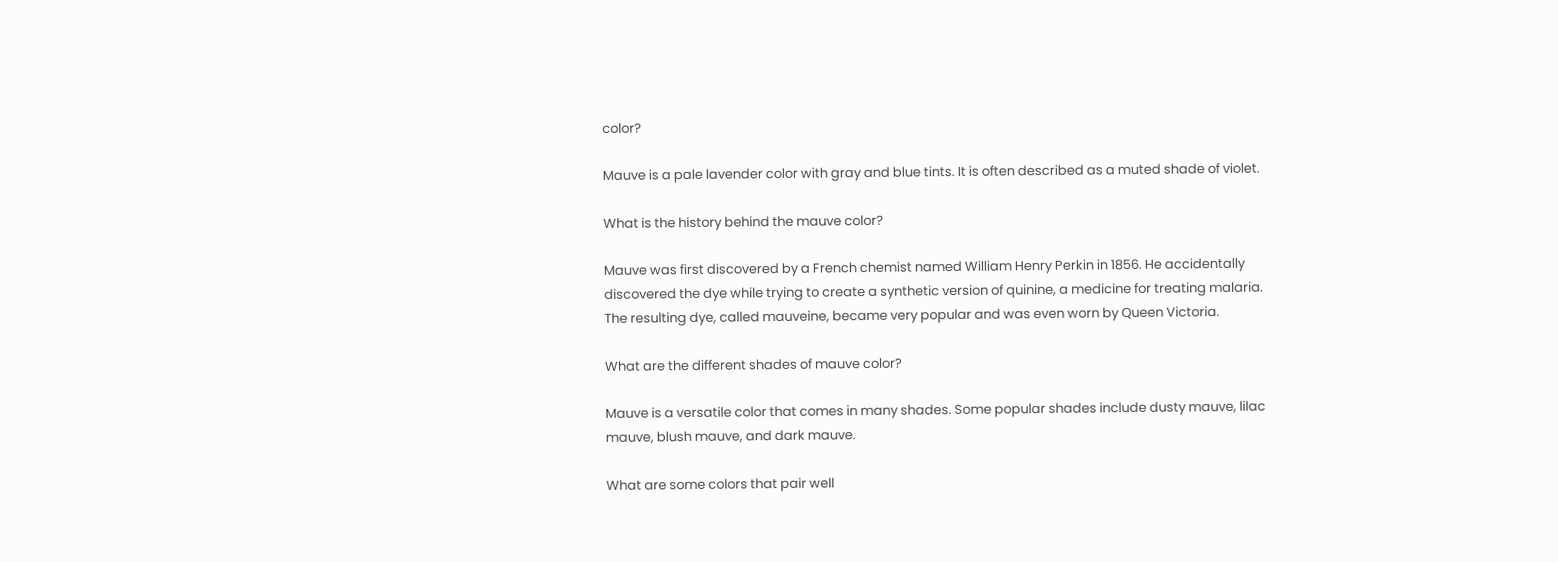color?

Mauve is a pale lavender color with gray and blue tints. It is often described as a muted shade of violet.

What is the history behind the mauve color?

Mauve was first discovered by a French chemist named William Henry Perkin in 1856. He accidentally discovered the dye while trying to create a synthetic version of quinine, a medicine for treating malaria. The resulting dye, called mauveine, became very popular and was even worn by Queen Victoria.

What are the different shades of mauve color?

Mauve is a versatile color that comes in many shades. Some popular shades include dusty mauve, lilac mauve, blush mauve, and dark mauve.

What are some colors that pair well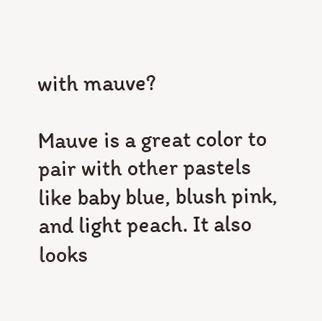with mauve?

Mauve is a great color to pair with other pastels like baby blue, blush pink, and light peach. It also looks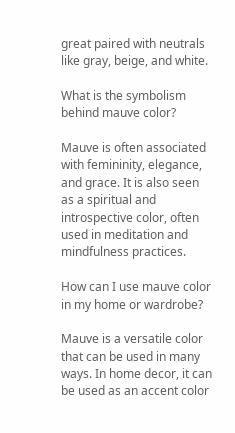great paired with neutrals like gray, beige, and white.

What is the symbolism behind mauve color?

Mauve is often associated with femininity, elegance, and grace. It is also seen as a spiritual and introspective color, often used in meditation and mindfulness practices.

How can I use mauve color in my home or wardrobe?

Mauve is a versatile color that can be used in many ways. In home decor, it can be used as an accent color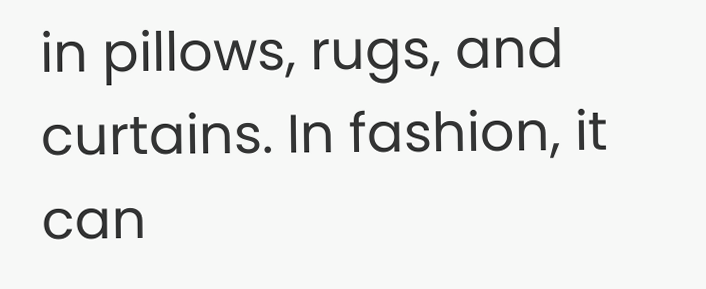in pillows, rugs, and curtains. In fashion, it can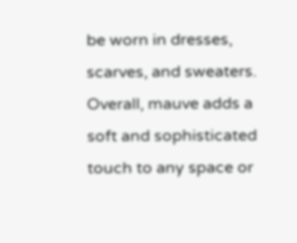be worn in dresses, scarves, and sweaters. Overall, mauve adds a soft and sophisticated touch to any space or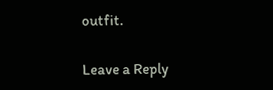outfit.

Leave a Reply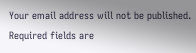Your email address will not be published. Required fields are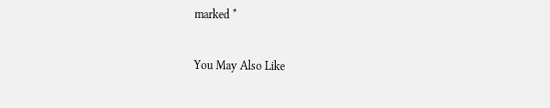marked *

You May Also Like